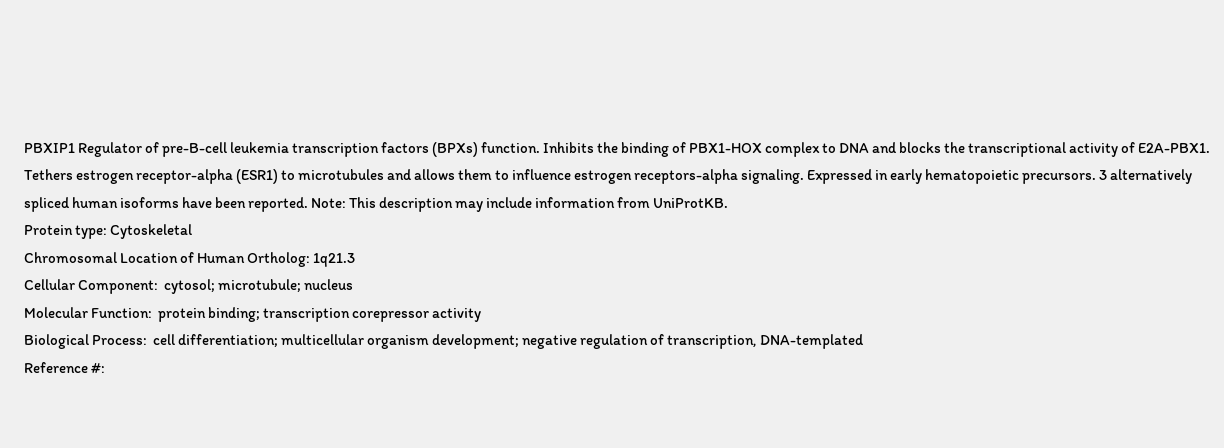PBXIP1 Regulator of pre-B-cell leukemia transcription factors (BPXs) function. Inhibits the binding of PBX1-HOX complex to DNA and blocks the transcriptional activity of E2A-PBX1. Tethers estrogen receptor-alpha (ESR1) to microtubules and allows them to influence estrogen receptors-alpha signaling. Expressed in early hematopoietic precursors. 3 alternatively spliced human isoforms have been reported. Note: This description may include information from UniProtKB.
Protein type: Cytoskeletal
Chromosomal Location of Human Ortholog: 1q21.3
Cellular Component:  cytosol; microtubule; nucleus
Molecular Function:  protein binding; transcription corepressor activity
Biological Process:  cell differentiation; multicellular organism development; negative regulation of transcription, DNA-templated
Reference #: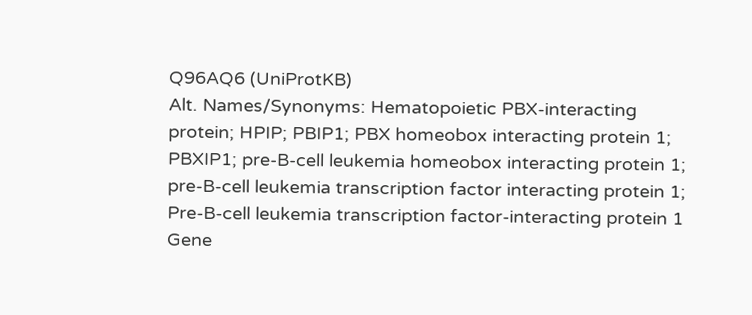Q96AQ6 (UniProtKB)
Alt. Names/Synonyms: Hematopoietic PBX-interacting protein; HPIP; PBIP1; PBX homeobox interacting protein 1; PBXIP1; pre-B-cell leukemia homeobox interacting protein 1; pre-B-cell leukemia transcription factor interacting protein 1; Pre-B-cell leukemia transcription factor-interacting protein 1
Gene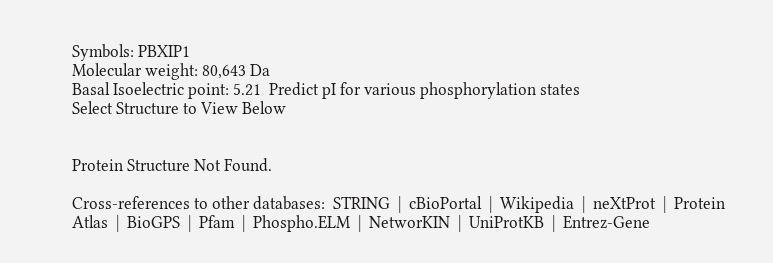Symbols: PBXIP1
Molecular weight: 80,643 Da
Basal Isoelectric point: 5.21  Predict pI for various phosphorylation states
Select Structure to View Below


Protein Structure Not Found.

Cross-references to other databases:  STRING  |  cBioPortal  |  Wikipedia  |  neXtProt  |  Protein Atlas  |  BioGPS  |  Pfam  |  Phospho.ELM  |  NetworKIN  |  UniProtKB  |  Entrez-Gene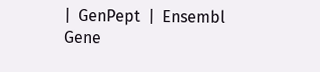|  GenPept  |  Ensembl Gene